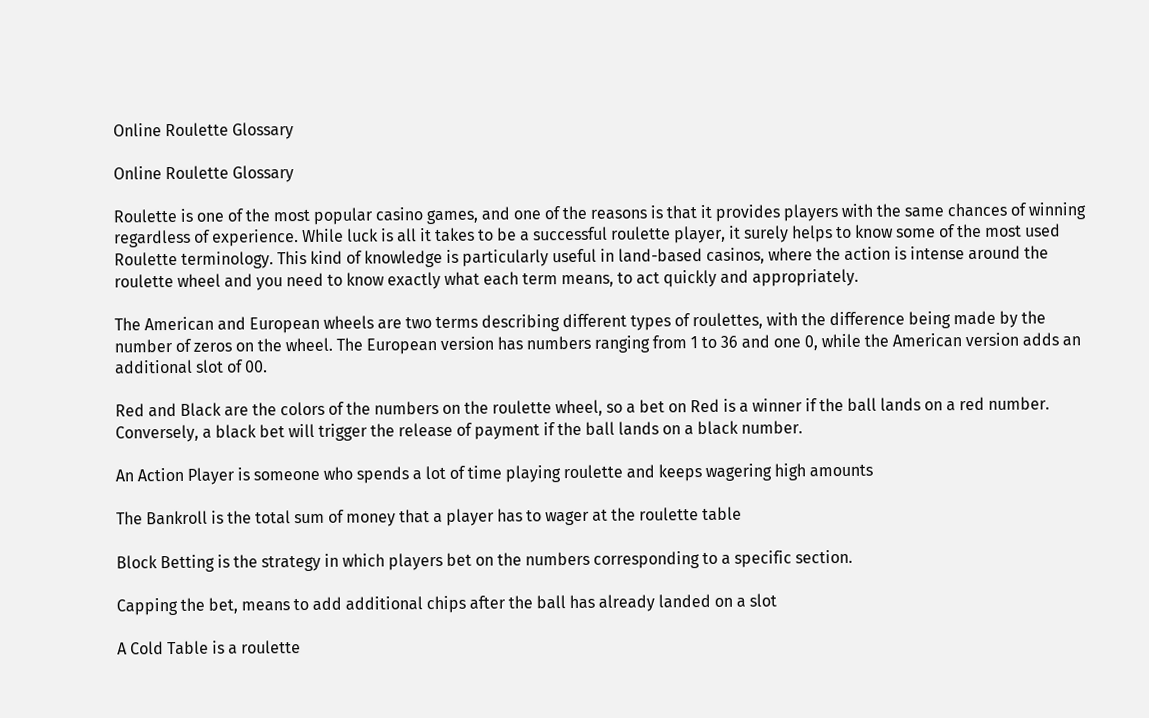Online Roulette Glossary

Online Roulette Glossary

Roulette is one of the most popular casino games, and one of the reasons is that it provides players with the same chances of winning regardless of experience. While luck is all it takes to be a successful roulette player, it surely helps to know some of the most used Roulette terminology. This kind of knowledge is particularly useful in land-based casinos, where the action is intense around the roulette wheel and you need to know exactly what each term means, to act quickly and appropriately.

The American and European wheels are two terms describing different types of roulettes, with the difference being made by the number of zeros on the wheel. The European version has numbers ranging from 1 to 36 and one 0, while the American version adds an additional slot of 00.

Red and Black are the colors of the numbers on the roulette wheel, so a bet on Red is a winner if the ball lands on a red number. Conversely, a black bet will trigger the release of payment if the ball lands on a black number.

An Action Player is someone who spends a lot of time playing roulette and keeps wagering high amounts

The Bankroll is the total sum of money that a player has to wager at the roulette table

Block Betting is the strategy in which players bet on the numbers corresponding to a specific section.

Capping the bet, means to add additional chips after the ball has already landed on a slot

A Cold Table is a roulette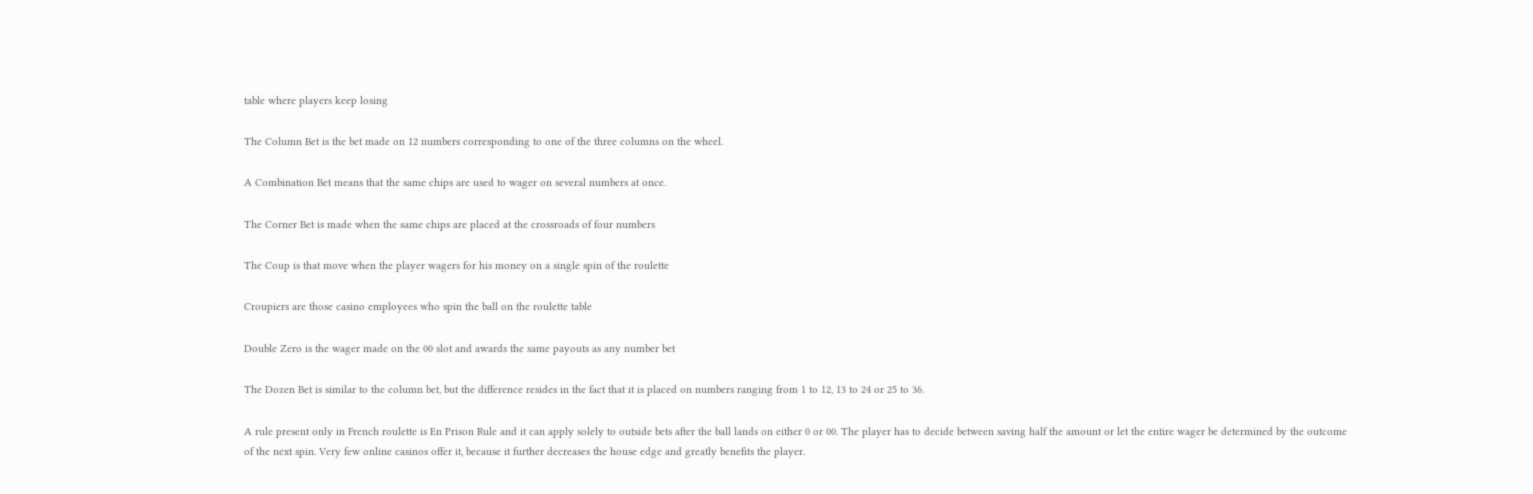table where players keep losing

The Column Bet is the bet made on 12 numbers corresponding to one of the three columns on the wheel.

A Combination Bet means that the same chips are used to wager on several numbers at once.

The Corner Bet is made when the same chips are placed at the crossroads of four numbers

The Coup is that move when the player wagers for his money on a single spin of the roulette

Croupiers are those casino employees who spin the ball on the roulette table

Double Zero is the wager made on the 00 slot and awards the same payouts as any number bet

The Dozen Bet is similar to the column bet, but the difference resides in the fact that it is placed on numbers ranging from 1 to 12, 13 to 24 or 25 to 36.

A rule present only in French roulette is En Prison Rule and it can apply solely to outside bets after the ball lands on either 0 or 00. The player has to decide between saving half the amount or let the entire wager be determined by the outcome of the next spin. Very few online casinos offer it, because it further decreases the house edge and greatly benefits the player.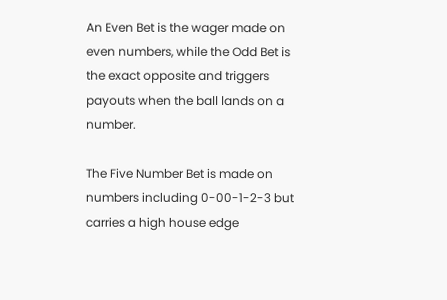An Even Bet is the wager made on even numbers, while the Odd Bet is the exact opposite and triggers payouts when the ball lands on a number.

The Five Number Bet is made on numbers including 0-00-1-2-3 but carries a high house edge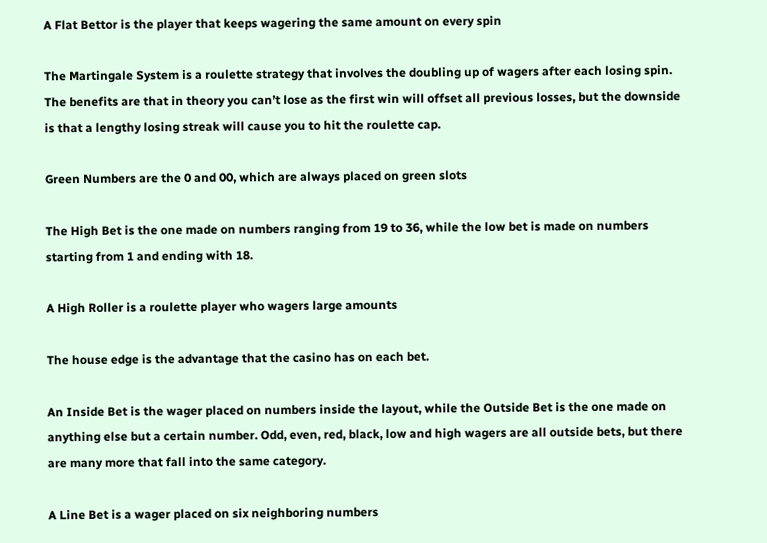A Flat Bettor is the player that keeps wagering the same amount on every spin

The Martingale System is a roulette strategy that involves the doubling up of wagers after each losing spin. The benefits are that in theory you can’t lose as the first win will offset all previous losses, but the downside is that a lengthy losing streak will cause you to hit the roulette cap.

Green Numbers are the 0 and 00, which are always placed on green slots

The High Bet is the one made on numbers ranging from 19 to 36, while the low bet is made on numbers starting from 1 and ending with 18.

A High Roller is a roulette player who wagers large amounts

The house edge is the advantage that the casino has on each bet.

An Inside Bet is the wager placed on numbers inside the layout, while the Outside Bet is the one made on anything else but a certain number. Odd, even, red, black, low and high wagers are all outside bets, but there are many more that fall into the same category.

A Line Bet is a wager placed on six neighboring numbers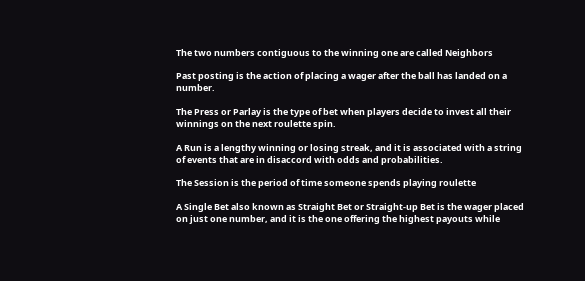The two numbers contiguous to the winning one are called Neighbors

Past posting is the action of placing a wager after the ball has landed on a number.

The Press or Parlay is the type of bet when players decide to invest all their winnings on the next roulette spin.

A Run is a lengthy winning or losing streak, and it is associated with a string of events that are in disaccord with odds and probabilities.

The Session is the period of time someone spends playing roulette

A Single Bet also known as Straight Bet or Straight-up Bet is the wager placed on just one number, and it is the one offering the highest payouts while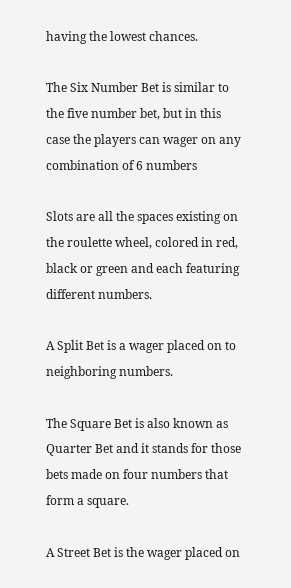having the lowest chances.

The Six Number Bet is similar to the five number bet, but in this case the players can wager on any combination of 6 numbers

Slots are all the spaces existing on the roulette wheel, colored in red, black or green and each featuring different numbers.

A Split Bet is a wager placed on to neighboring numbers.

The Square Bet is also known as Quarter Bet and it stands for those bets made on four numbers that form a square.

A Street Bet is the wager placed on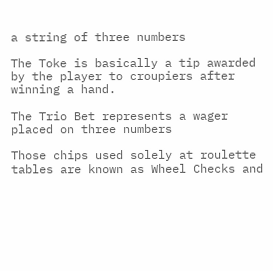a string of three numbers

The Toke is basically a tip awarded by the player to croupiers after winning a hand.

The Trio Bet represents a wager placed on three numbers

Those chips used solely at roulette tables are known as Wheel Checks and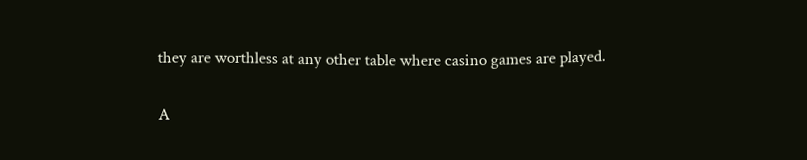they are worthless at any other table where casino games are played.

A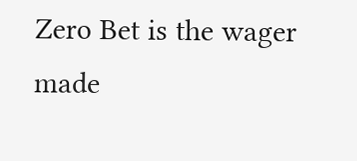Zero Bet is the wager made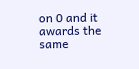on 0 and it awards the same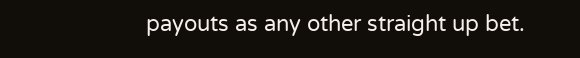payouts as any other straight up bet.